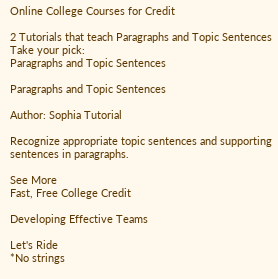Online College Courses for Credit

2 Tutorials that teach Paragraphs and Topic Sentences
Take your pick:
Paragraphs and Topic Sentences

Paragraphs and Topic Sentences

Author: Sophia Tutorial

Recognize appropriate topic sentences and supporting sentences in paragraphs.

See More
Fast, Free College Credit

Developing Effective Teams

Let's Ride
*No strings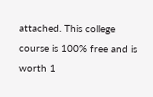attached. This college course is 100% free and is worth 1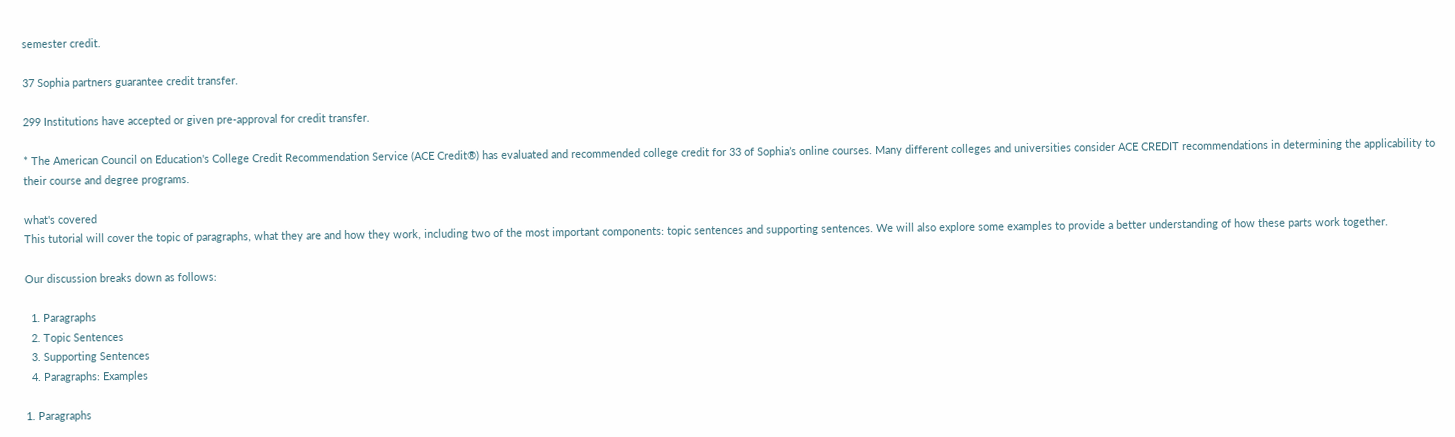semester credit.

37 Sophia partners guarantee credit transfer.

299 Institutions have accepted or given pre-approval for credit transfer.

* The American Council on Education's College Credit Recommendation Service (ACE Credit®) has evaluated and recommended college credit for 33 of Sophia’s online courses. Many different colleges and universities consider ACE CREDIT recommendations in determining the applicability to their course and degree programs.

what's covered
This tutorial will cover the topic of paragraphs, what they are and how they work, including two of the most important components: topic sentences and supporting sentences. We will also explore some examples to provide a better understanding of how these parts work together.

Our discussion breaks down as follows:

  1. Paragraphs
  2. Topic Sentences
  3. Supporting Sentences
  4. Paragraphs: Examples

1. Paragraphs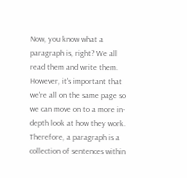Now, you know what a paragraph is, right? We all read them and write them. However, it's important that we're all on the same page so we can move on to a more in-depth look at how they work. Therefore, a paragraph is a collection of sentences within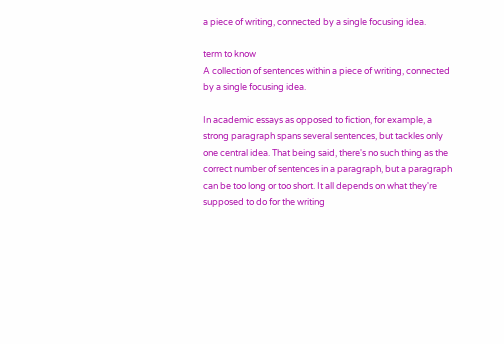a piece of writing, connected by a single focusing idea.

term to know
A collection of sentences within a piece of writing, connected by a single focusing idea.

In academic essays as opposed to fiction, for example, a strong paragraph spans several sentences, but tackles only one central idea. That being said, there's no such thing as the correct number of sentences in a paragraph, but a paragraph can be too long or too short. It all depends on what they're supposed to do for the writing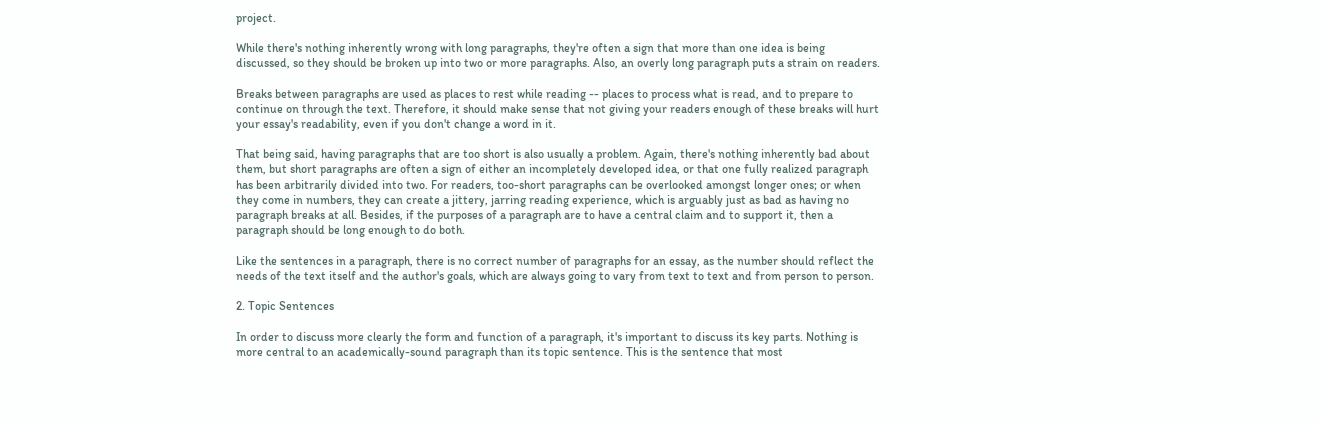project.

While there's nothing inherently wrong with long paragraphs, they're often a sign that more than one idea is being discussed, so they should be broken up into two or more paragraphs. Also, an overly long paragraph puts a strain on readers.

Breaks between paragraphs are used as places to rest while reading -- places to process what is read, and to prepare to continue on through the text. Therefore, it should make sense that not giving your readers enough of these breaks will hurt your essay's readability, even if you don't change a word in it.

That being said, having paragraphs that are too short is also usually a problem. Again, there's nothing inherently bad about them, but short paragraphs are often a sign of either an incompletely developed idea, or that one fully realized paragraph has been arbitrarily divided into two. For readers, too-short paragraphs can be overlooked amongst longer ones; or when they come in numbers, they can create a jittery, jarring reading experience, which is arguably just as bad as having no paragraph breaks at all. Besides, if the purposes of a paragraph are to have a central claim and to support it, then a paragraph should be long enough to do both.

Like the sentences in a paragraph, there is no correct number of paragraphs for an essay, as the number should reflect the needs of the text itself and the author's goals, which are always going to vary from text to text and from person to person.

2. Topic Sentences

In order to discuss more clearly the form and function of a paragraph, it's important to discuss its key parts. Nothing is more central to an academically-sound paragraph than its topic sentence. This is the sentence that most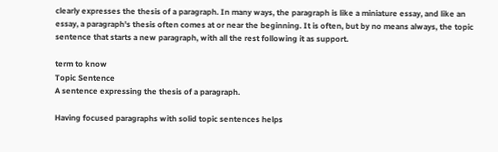clearly expresses the thesis of a paragraph. In many ways, the paragraph is like a miniature essay, and like an essay, a paragraph's thesis often comes at or near the beginning. It is often, but by no means always, the topic sentence that starts a new paragraph, with all the rest following it as support.

term to know
Topic Sentence
A sentence expressing the thesis of a paragraph.

Having focused paragraphs with solid topic sentences helps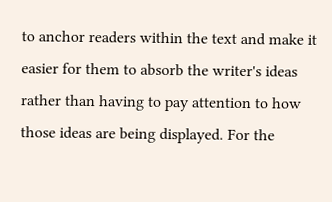to anchor readers within the text and make it easier for them to absorb the writer's ideas rather than having to pay attention to how those ideas are being displayed. For the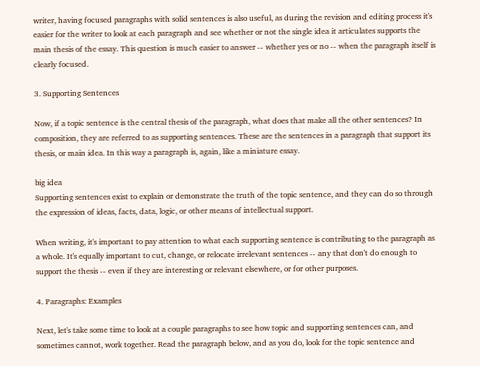writer, having focused paragraphs with solid sentences is also useful, as during the revision and editing process it's easier for the writer to look at each paragraph and see whether or not the single idea it articulates supports the main thesis of the essay. This question is much easier to answer -- whether yes or no -- when the paragraph itself is clearly focused.

3. Supporting Sentences

Now, if a topic sentence is the central thesis of the paragraph, what does that make all the other sentences? In composition, they are referred to as supporting sentences. These are the sentences in a paragraph that support its thesis, or main idea. In this way a paragraph is, again, like a miniature essay.

big idea
Supporting sentences exist to explain or demonstrate the truth of the topic sentence, and they can do so through the expression of ideas, facts, data, logic, or other means of intellectual support.

When writing, it's important to pay attention to what each supporting sentence is contributing to the paragraph as a whole. It's equally important to cut, change, or relocate irrelevant sentences -- any that don't do enough to support the thesis -- even if they are interesting or relevant elsewhere, or for other purposes.

4. Paragraphs: Examples

Next, let's take some time to look at a couple paragraphs to see how topic and supporting sentences can, and sometimes cannot, work together. Read the paragraph below, and as you do, look for the topic sentence and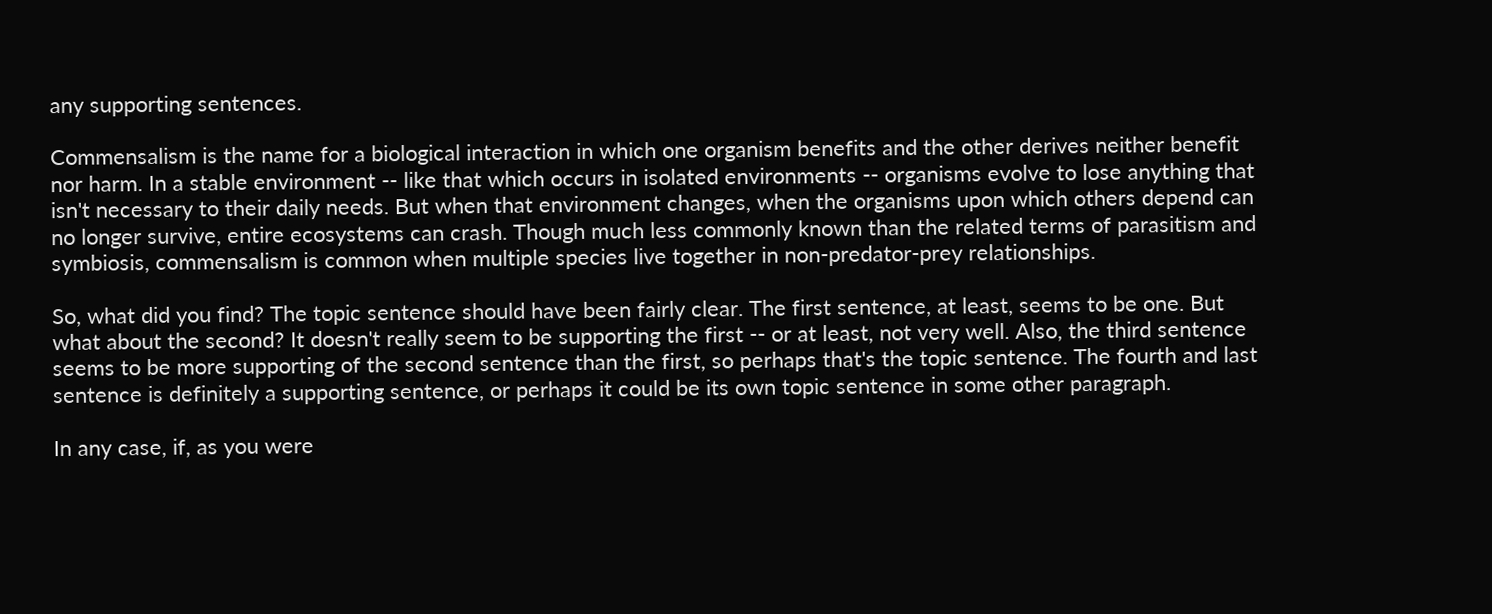any supporting sentences.

Commensalism is the name for a biological interaction in which one organism benefits and the other derives neither benefit nor harm. In a stable environment -- like that which occurs in isolated environments -- organisms evolve to lose anything that isn't necessary to their daily needs. But when that environment changes, when the organisms upon which others depend can no longer survive, entire ecosystems can crash. Though much less commonly known than the related terms of parasitism and symbiosis, commensalism is common when multiple species live together in non-predator-prey relationships.

So, what did you find? The topic sentence should have been fairly clear. The first sentence, at least, seems to be one. But what about the second? It doesn't really seem to be supporting the first -- or at least, not very well. Also, the third sentence seems to be more supporting of the second sentence than the first, so perhaps that's the topic sentence. The fourth and last sentence is definitely a supporting sentence, or perhaps it could be its own topic sentence in some other paragraph.

In any case, if, as you were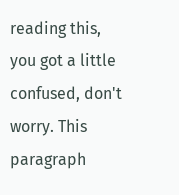reading this, you got a little confused, don't worry. This paragraph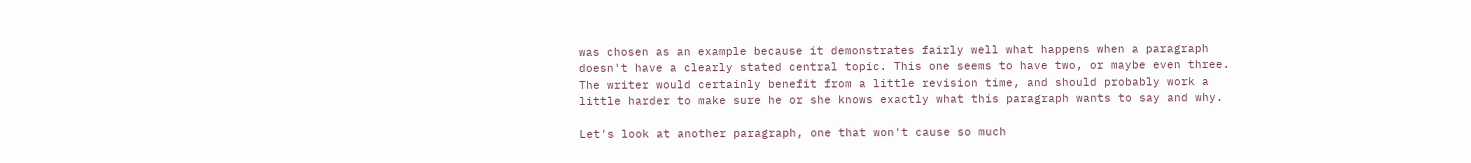was chosen as an example because it demonstrates fairly well what happens when a paragraph doesn't have a clearly stated central topic. This one seems to have two, or maybe even three. The writer would certainly benefit from a little revision time, and should probably work a little harder to make sure he or she knows exactly what this paragraph wants to say and why.

Let's look at another paragraph, one that won't cause so much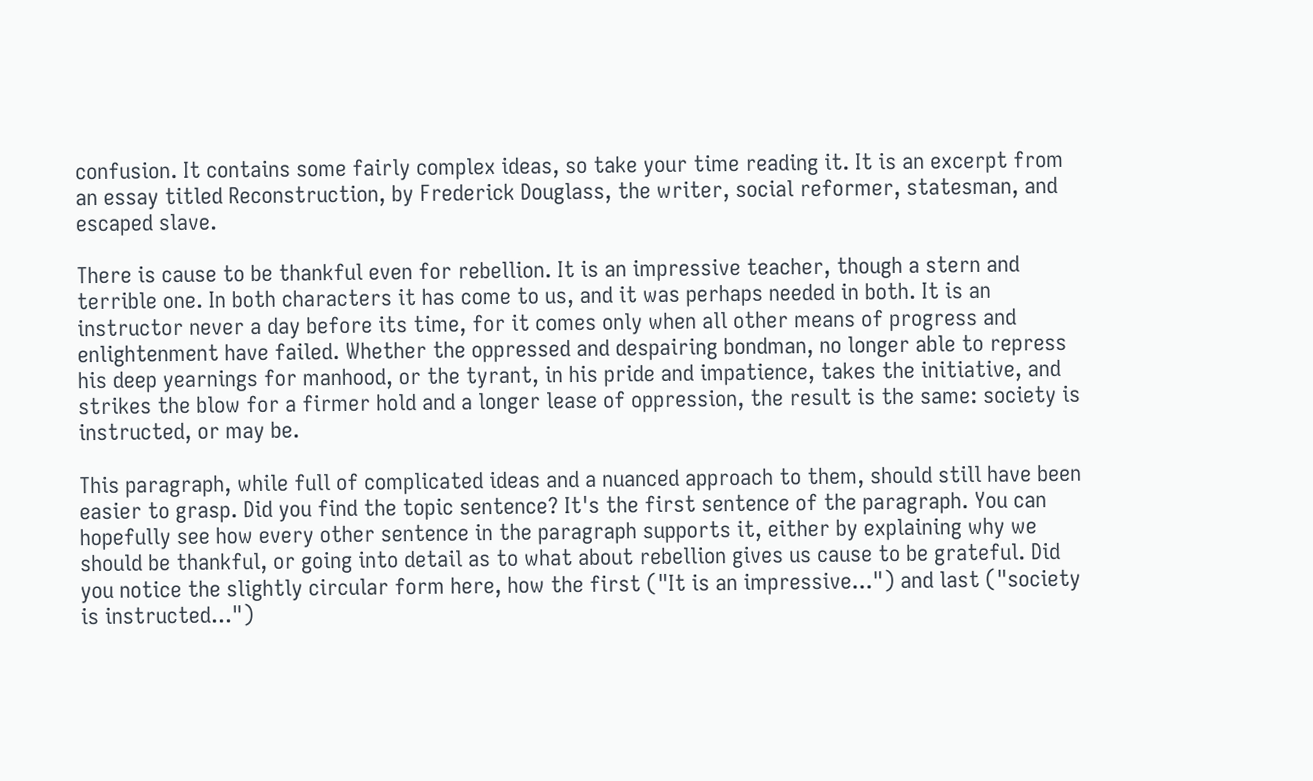confusion. It contains some fairly complex ideas, so take your time reading it. It is an excerpt from an essay titled Reconstruction, by Frederick Douglass, the writer, social reformer, statesman, and escaped slave.

There is cause to be thankful even for rebellion. It is an impressive teacher, though a stern and terrible one. In both characters it has come to us, and it was perhaps needed in both. It is an instructor never a day before its time, for it comes only when all other means of progress and enlightenment have failed. Whether the oppressed and despairing bondman, no longer able to repress his deep yearnings for manhood, or the tyrant, in his pride and impatience, takes the initiative, and strikes the blow for a firmer hold and a longer lease of oppression, the result is the same: society is instructed, or may be.

This paragraph, while full of complicated ideas and a nuanced approach to them, should still have been easier to grasp. Did you find the topic sentence? It's the first sentence of the paragraph. You can hopefully see how every other sentence in the paragraph supports it, either by explaining why we should be thankful, or going into detail as to what about rebellion gives us cause to be grateful. Did you notice the slightly circular form here, how the first ("It is an impressive...") and last ("society is instructed...")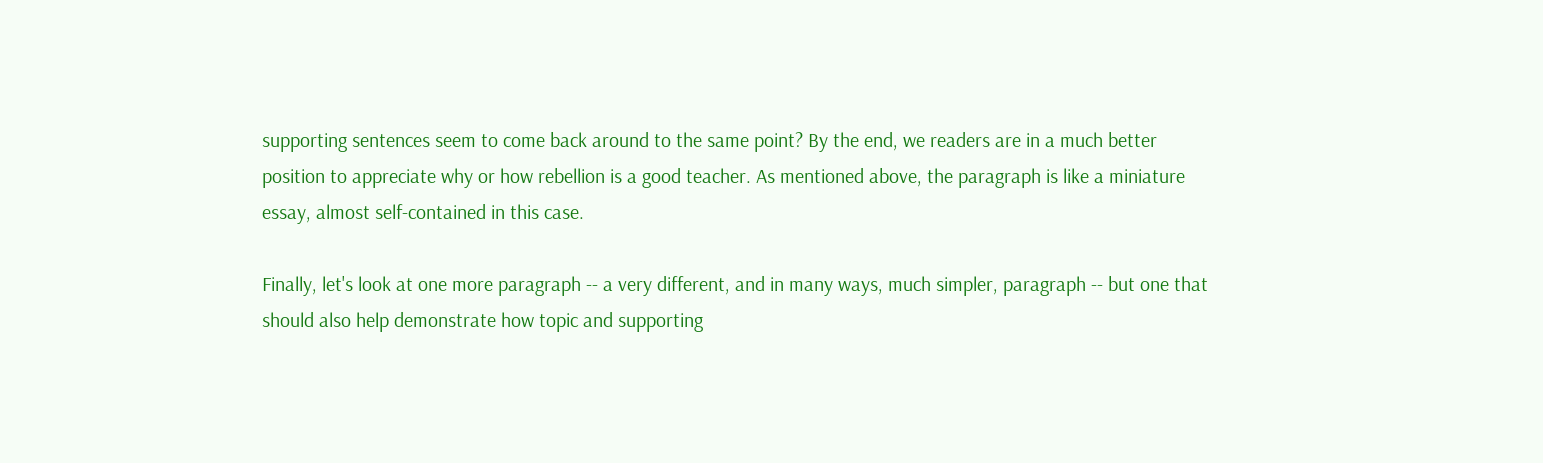supporting sentences seem to come back around to the same point? By the end, we readers are in a much better position to appreciate why or how rebellion is a good teacher. As mentioned above, the paragraph is like a miniature essay, almost self-contained in this case.

Finally, let's look at one more paragraph -- a very different, and in many ways, much simpler, paragraph -- but one that should also help demonstrate how topic and supporting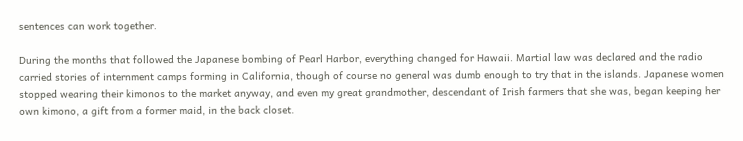sentences can work together.

During the months that followed the Japanese bombing of Pearl Harbor, everything changed for Hawaii. Martial law was declared and the radio carried stories of internment camps forming in California, though of course no general was dumb enough to try that in the islands. Japanese women stopped wearing their kimonos to the market anyway, and even my great grandmother, descendant of Irish farmers that she was, began keeping her own kimono, a gift from a former maid, in the back closet.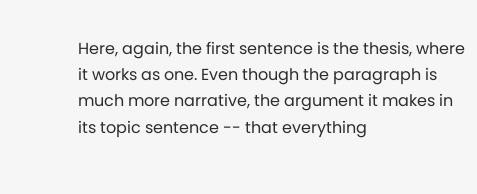Here, again, the first sentence is the thesis, where it works as one. Even though the paragraph is much more narrative, the argument it makes in its topic sentence -- that everything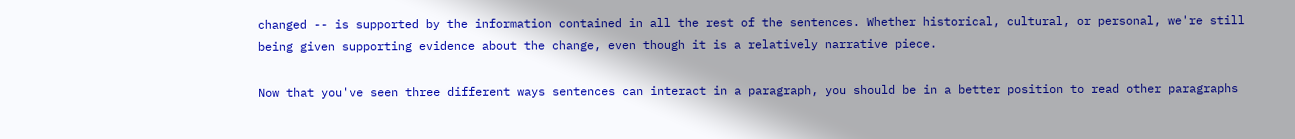changed -- is supported by the information contained in all the rest of the sentences. Whether historical, cultural, or personal, we're still being given supporting evidence about the change, even though it is a relatively narrative piece.

Now that you've seen three different ways sentences can interact in a paragraph, you should be in a better position to read other paragraphs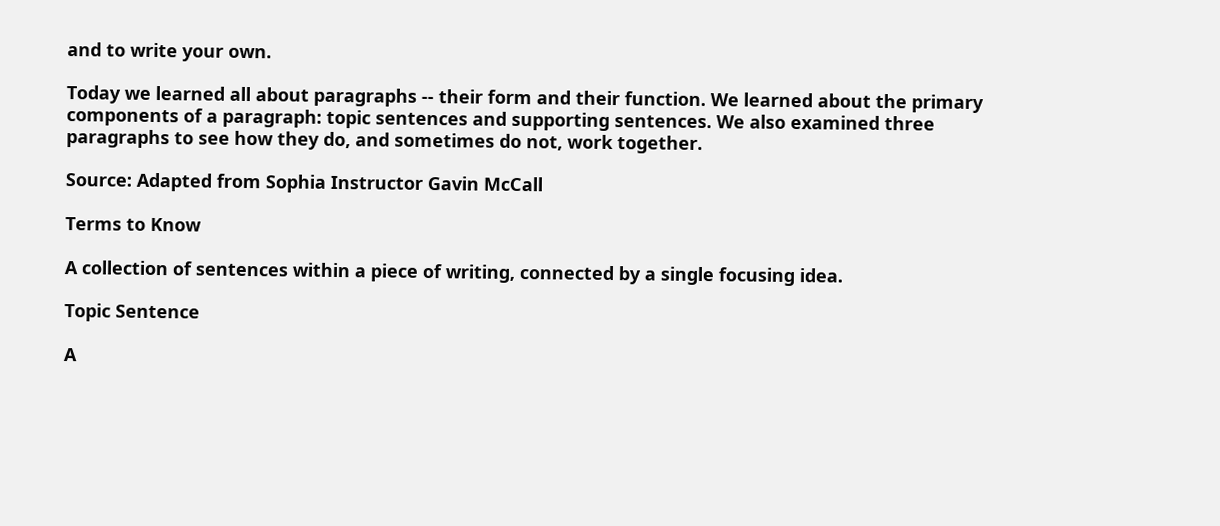and to write your own.

Today we learned all about paragraphs -- their form and their function. We learned about the primary components of a paragraph: topic sentences and supporting sentences. We also examined three paragraphs to see how they do, and sometimes do not, work together.

Source: Adapted from Sophia Instructor Gavin McCall

Terms to Know

A collection of sentences within a piece of writing, connected by a single focusing idea.

Topic Sentence

A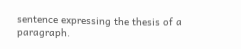sentence expressing the thesis of a paragraph.